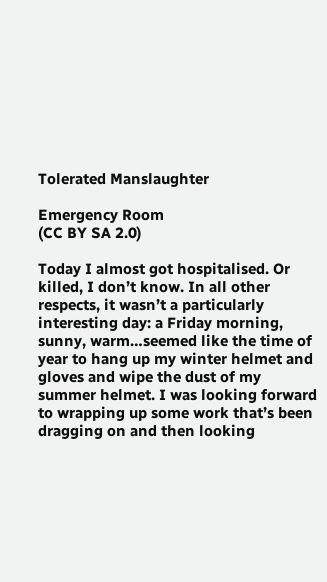Tolerated Manslaughter

Emergency Room
(CC BY SA 2.0)

Today I almost got hospitalised. Or killed, I don’t know. In all other respects, it wasn’t a particularly interesting day: a Friday morning, sunny, warm…seemed like the time of year to hang up my winter helmet and gloves and wipe the dust of my summer helmet. I was looking forward to wrapping up some work that’s been dragging on and then looking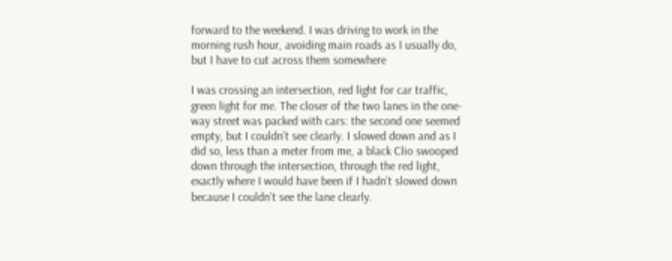forward to the weekend. I was driving to work in the morning rush hour, avoiding main roads as I usually do, but I have to cut across them somewhere

I was crossing an intersection, red light for car traffic, green light for me. The closer of the two lanes in the one-way street was packed with cars: the second one seemed empty, but I couldn’t see clearly. I slowed down and as I did so, less than a meter from me, a black Clio swooped down through the intersection, through the red light, exactly where I would have been if I hadn’t slowed down because I couldn’t see the lane clearly.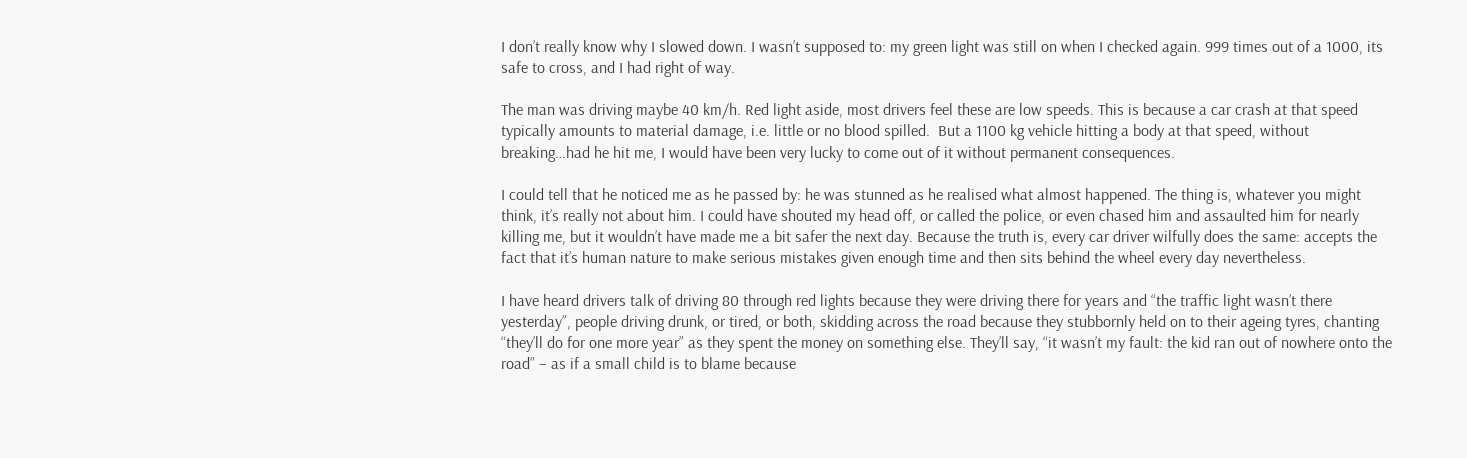I don’t really know why I slowed down. I wasn’t supposed to: my green light was still on when I checked again. 999 times out of a 1000, its safe to cross, and I had right of way.

The man was driving maybe 40 km/h. Red light aside, most drivers feel these are low speeds. This is because a car crash at that speed typically amounts to material damage, i.e. little or no blood spilled.  But a 1100 kg vehicle hitting a body at that speed, without breaking…had he hit me, I would have been very lucky to come out of it without permanent consequences.

I could tell that he noticed me as he passed by: he was stunned as he realised what almost happened. The thing is, whatever you might think, it’s really not about him. I could have shouted my head off, or called the police, or even chased him and assaulted him for nearly killing me, but it wouldn’t have made me a bit safer the next day. Because the truth is, every car driver wilfully does the same: accepts the fact that it’s human nature to make serious mistakes given enough time and then sits behind the wheel every day nevertheless.

I have heard drivers talk of driving 80 through red lights because they were driving there for years and “the traffic light wasn’t there yesterday”, people driving drunk, or tired, or both, skidding across the road because they stubbornly held on to their ageing tyres, chanting “they’ll do for one more year” as they spent the money on something else. They’ll say, “it wasn’t my fault: the kid ran out of nowhere onto the road” – as if a small child is to blame because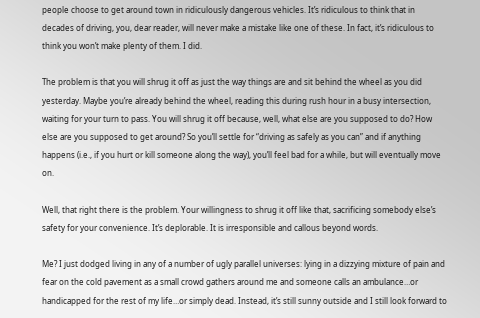people choose to get around town in ridiculously dangerous vehicles. It’s ridiculous to think that in decades of driving, you, dear reader, will never make a mistake like one of these. In fact, it’s ridiculous to think you won’t make plenty of them. I did.

The problem is that you will shrug it off as just the way things are and sit behind the wheel as you did yesterday. Maybe you’re already behind the wheel, reading this during rush hour in a busy intersection, waiting for your turn to pass. You will shrug it off because, well, what else are you supposed to do? How else are you supposed to get around? So you’ll settle for “driving as safely as you can” and if anything happens (i.e., if you hurt or kill someone along the way), you’ll feel bad for a while, but will eventually move on.

Well, that right there is the problem. Your willingness to shrug it off like that, sacrificing somebody else’s safety for your convenience. It’s deplorable. It is irresponsible and callous beyond words.

Me? I just dodged living in any of a number of ugly parallel universes: lying in a dizzying mixture of pain and fear on the cold pavement as a small crowd gathers around me and someone calls an ambulance…or handicapped for the rest of my life…or simply dead. Instead, it’s still sunny outside and I still look forward to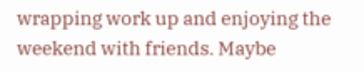wrapping work up and enjoying the weekend with friends. Maybe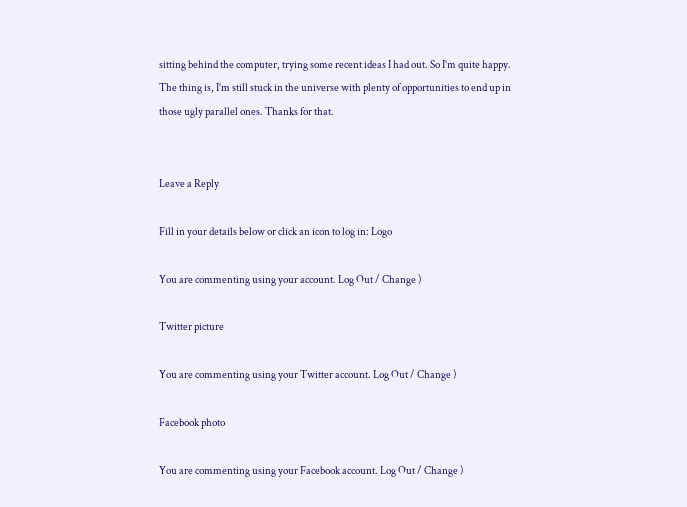sitting behind the computer, trying some recent ideas I had out. So I’m quite happy. The thing is, I’m still stuck in the universe with plenty of opportunities to end up in those ugly parallel ones. Thanks for that.


Leave a Reply

Fill in your details below or click an icon to log in: Logo

You are commenting using your account. Log Out / Change )

Twitter picture

You are commenting using your Twitter account. Log Out / Change )

Facebook photo

You are commenting using your Facebook account. Log Out / Change )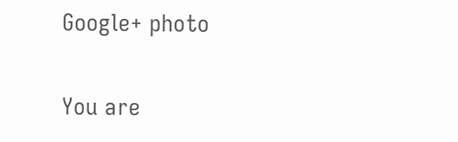Google+ photo

You are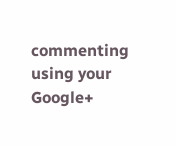commenting using your Google+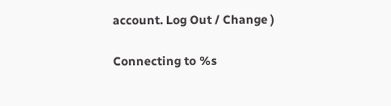account. Log Out / Change )

Connecting to %s